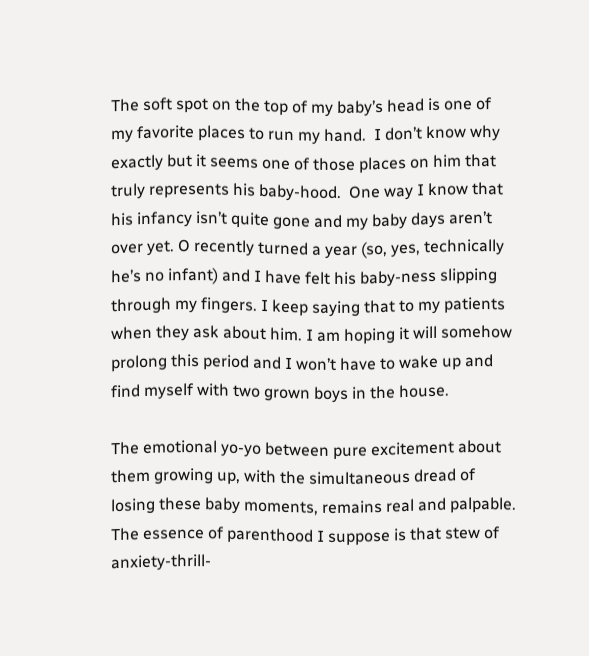The soft spot on the top of my baby’s head is one of my favorite places to run my hand.  I don’t know why exactly but it seems one of those places on him that truly represents his baby-hood.  One way I know that his infancy isn’t quite gone and my baby days aren’t over yet. O recently turned a year (so, yes, technically he’s no infant) and I have felt his baby-ness slipping through my fingers. I keep saying that to my patients when they ask about him. I am hoping it will somehow prolong this period and I won’t have to wake up and find myself with two grown boys in the house.

The emotional yo-yo between pure excitement about them growing up, with the simultaneous dread of losing these baby moments, remains real and palpable. The essence of parenthood I suppose is that stew of anxiety-thrill-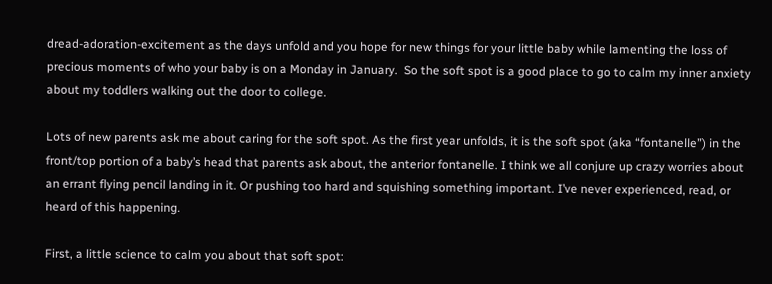dread-adoration-excitement as the days unfold and you hope for new things for your little baby while lamenting the loss of precious moments of who your baby is on a Monday in January.  So the soft spot is a good place to go to calm my inner anxiety about my toddlers walking out the door to college.

Lots of new parents ask me about caring for the soft spot. As the first year unfolds, it is the soft spot (aka “fontanelle”) in the front/top portion of a baby’s head that parents ask about, the anterior fontanelle. I think we all conjure up crazy worries about an errant flying pencil landing in it. Or pushing too hard and squishing something important. I’ve never experienced, read, or heard of this happening.

First, a little science to calm you about that soft spot: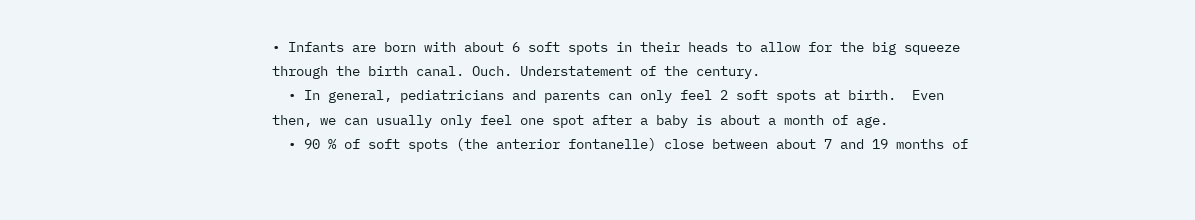• Infants are born with about 6 soft spots in their heads to allow for the big squeeze through the birth canal. Ouch. Understatement of the century.
  • In general, pediatricians and parents can only feel 2 soft spots at birth.  Even then, we can usually only feel one spot after a baby is about a month of age.
  • 90 % of soft spots (the anterior fontanelle) close between about 7 and 19 months of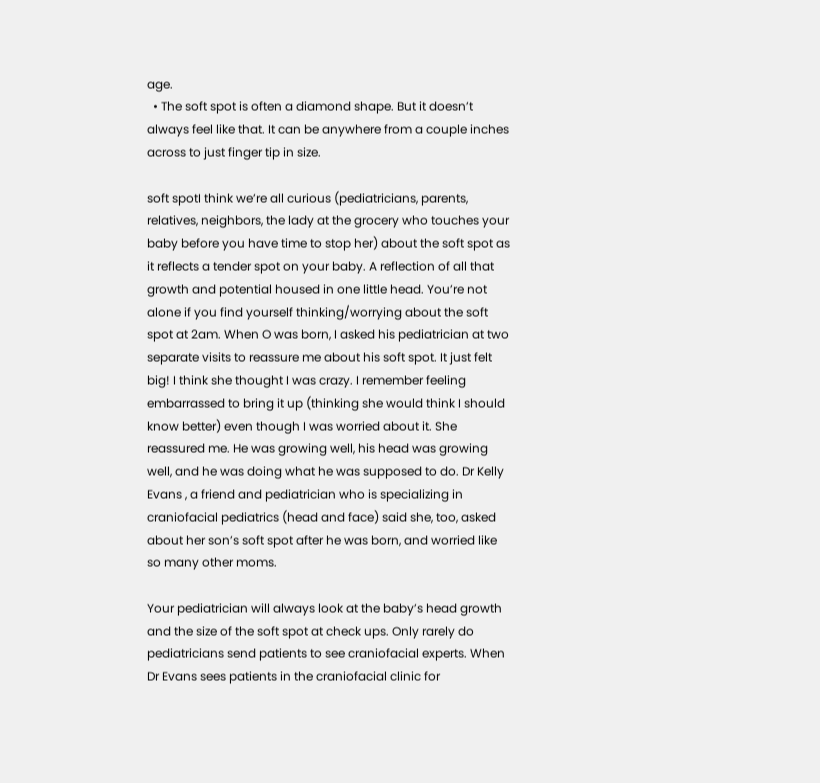age.
  • The soft spot is often a diamond shape. But it doesn’t always feel like that. It can be anywhere from a couple inches across to just finger tip in size.

soft spotI think we’re all curious (pediatricians, parents, relatives, neighbors, the lady at the grocery who touches your baby before you have time to stop her) about the soft spot as it reflects a tender spot on your baby. A reflection of all that growth and potential housed in one little head. You’re not alone if you find yourself thinking/worrying about the soft spot at 2am. When O was born, I asked his pediatrician at two separate visits to reassure me about his soft spot. It just felt big! I think she thought I was crazy. I remember feeling embarrassed to bring it up (thinking she would think I should know better) even though I was worried about it. She reassured me. He was growing well, his head was growing well, and he was doing what he was supposed to do. Dr Kelly Evans , a friend and pediatrician who is specializing in craniofacial pediatrics (head and face) said she, too, asked about her son’s soft spot after he was born, and worried like so many other moms.

Your pediatrician will always look at the baby’s head growth and the size of the soft spot at check ups. Only rarely do pediatricians send patients to see craniofacial experts. When Dr Evans sees patients in the craniofacial clinic for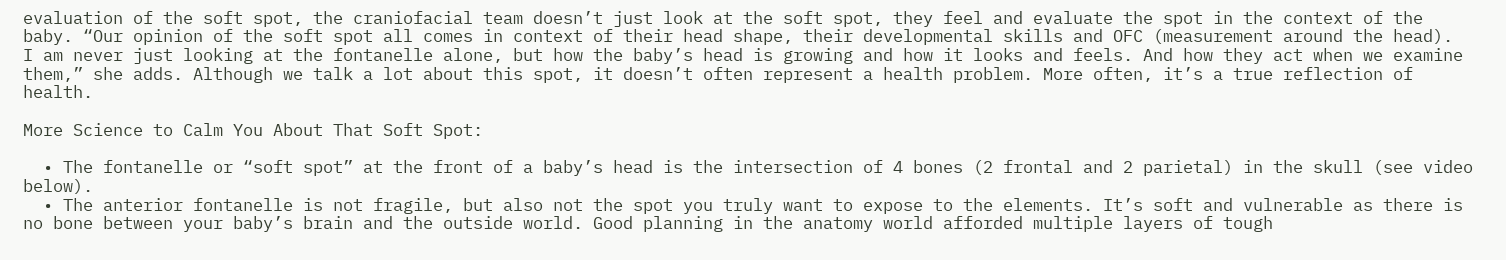evaluation of the soft spot, the craniofacial team doesn’t just look at the soft spot, they feel and evaluate the spot in the context of the baby. “Our opinion of the soft spot all comes in context of their head shape, their developmental skills and OFC (measurement around the head).  I am never just looking at the fontanelle alone, but how the baby’s head is growing and how it looks and feels. And how they act when we examine them,” she adds. Although we talk a lot about this spot, it doesn’t often represent a health problem. More often, it’s a true reflection of health.

More Science to Calm You About That Soft Spot:

  • The fontanelle or “soft spot” at the front of a baby’s head is the intersection of 4 bones (2 frontal and 2 parietal) in the skull (see video below).
  • The anterior fontanelle is not fragile, but also not the spot you truly want to expose to the elements. It’s soft and vulnerable as there is no bone between your baby’s brain and the outside world. Good planning in the anatomy world afforded multiple layers of tough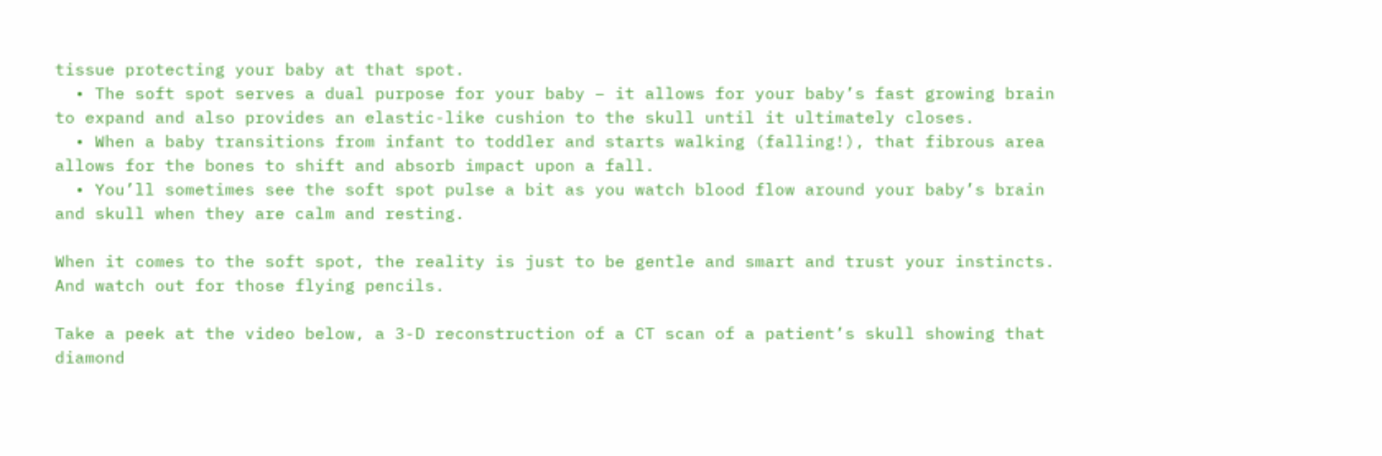tissue protecting your baby at that spot.
  • The soft spot serves a dual purpose for your baby – it allows for your baby’s fast growing brain to expand and also provides an elastic-like cushion to the skull until it ultimately closes.
  • When a baby transitions from infant to toddler and starts walking (falling!), that fibrous area allows for the bones to shift and absorb impact upon a fall.
  • You’ll sometimes see the soft spot pulse a bit as you watch blood flow around your baby’s brain and skull when they are calm and resting.

When it comes to the soft spot, the reality is just to be gentle and smart and trust your instincts. And watch out for those flying pencils.

Take a peek at the video below, a 3-D reconstruction of a CT scan of a patient’s skull showing that diamond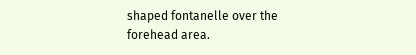shaped fontanelle over the forehead area.